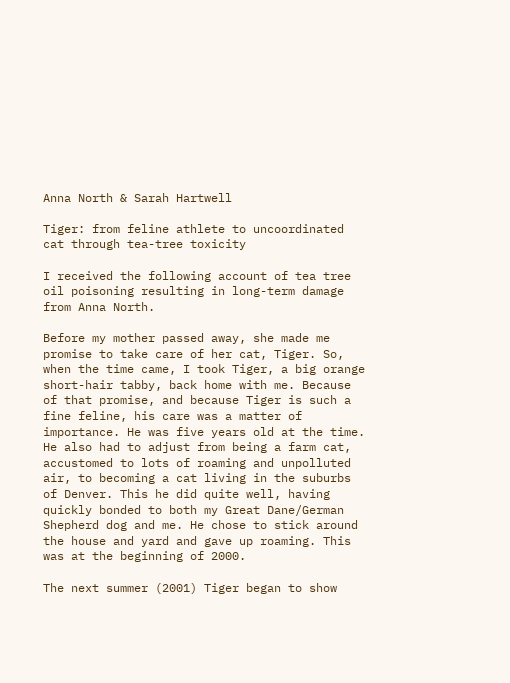Anna North & Sarah Hartwell

Tiger: from feline athlete to uncoordinated cat through tea-tree toxicity

I received the following account of tea tree oil poisoning resulting in long-term damage from Anna North.

Before my mother passed away, she made me promise to take care of her cat, Tiger. So, when the time came, I took Tiger, a big orange short-hair tabby, back home with me. Because of that promise, and because Tiger is such a fine feline, his care was a matter of importance. He was five years old at the time. He also had to adjust from being a farm cat, accustomed to lots of roaming and unpolluted air, to becoming a cat living in the suburbs of Denver. This he did quite well, having quickly bonded to both my Great Dane/German Shepherd dog and me. He chose to stick around the house and yard and gave up roaming. This was at the beginning of 2000.

The next summer (2001) Tiger began to show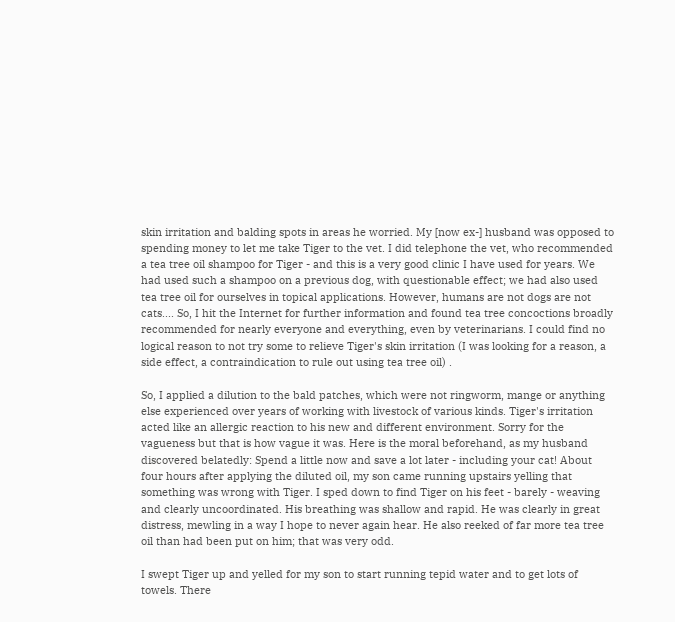skin irritation and balding spots in areas he worried. My [now ex-] husband was opposed to spending money to let me take Tiger to the vet. I did telephone the vet, who recommended a tea tree oil shampoo for Tiger - and this is a very good clinic I have used for years. We had used such a shampoo on a previous dog, with questionable effect; we had also used tea tree oil for ourselves in topical applications. However, humans are not dogs are not cats.... So, I hit the Internet for further information and found tea tree concoctions broadly recommended for nearly everyone and everything, even by veterinarians. I could find no logical reason to not try some to relieve Tiger's skin irritation (I was looking for a reason, a side effect, a contraindication to rule out using tea tree oil) .

So, I applied a dilution to the bald patches, which were not ringworm, mange or anything else experienced over years of working with livestock of various kinds. Tiger's irritation acted like an allergic reaction to his new and different environment. Sorry for the vagueness but that is how vague it was. Here is the moral beforehand, as my husband discovered belatedly: Spend a little now and save a lot later - including your cat! About four hours after applying the diluted oil, my son came running upstairs yelling that something was wrong with Tiger. I sped down to find Tiger on his feet - barely - weaving and clearly uncoordinated. His breathing was shallow and rapid. He was clearly in great distress, mewling in a way I hope to never again hear. He also reeked of far more tea tree oil than had been put on him; that was very odd.

I swept Tiger up and yelled for my son to start running tepid water and to get lots of towels. There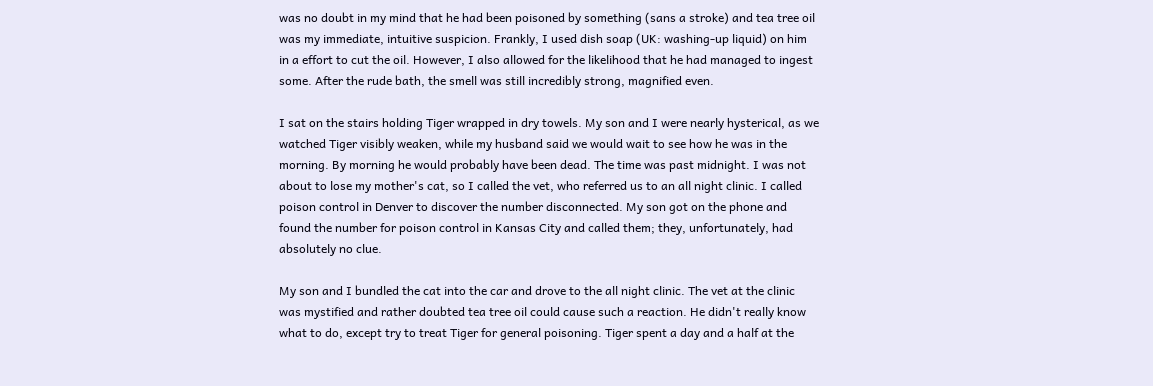was no doubt in my mind that he had been poisoned by something (sans a stroke) and tea tree oil was my immediate, intuitive suspicion. Frankly, I used dish soap (UK: washing-up liquid) on him in a effort to cut the oil. However, I also allowed for the likelihood that he had managed to ingest some. After the rude bath, the smell was still incredibly strong, magnified even.

I sat on the stairs holding Tiger wrapped in dry towels. My son and I were nearly hysterical, as we watched Tiger visibly weaken, while my husband said we would wait to see how he was in the morning. By morning he would probably have been dead. The time was past midnight. I was not about to lose my mother's cat, so I called the vet, who referred us to an all night clinic. I called poison control in Denver to discover the number disconnected. My son got on the phone and found the number for poison control in Kansas City and called them; they, unfortunately, had absolutely no clue.

My son and I bundled the cat into the car and drove to the all night clinic. The vet at the clinic was mystified and rather doubted tea tree oil could cause such a reaction. He didn't really know what to do, except try to treat Tiger for general poisoning. Tiger spent a day and a half at the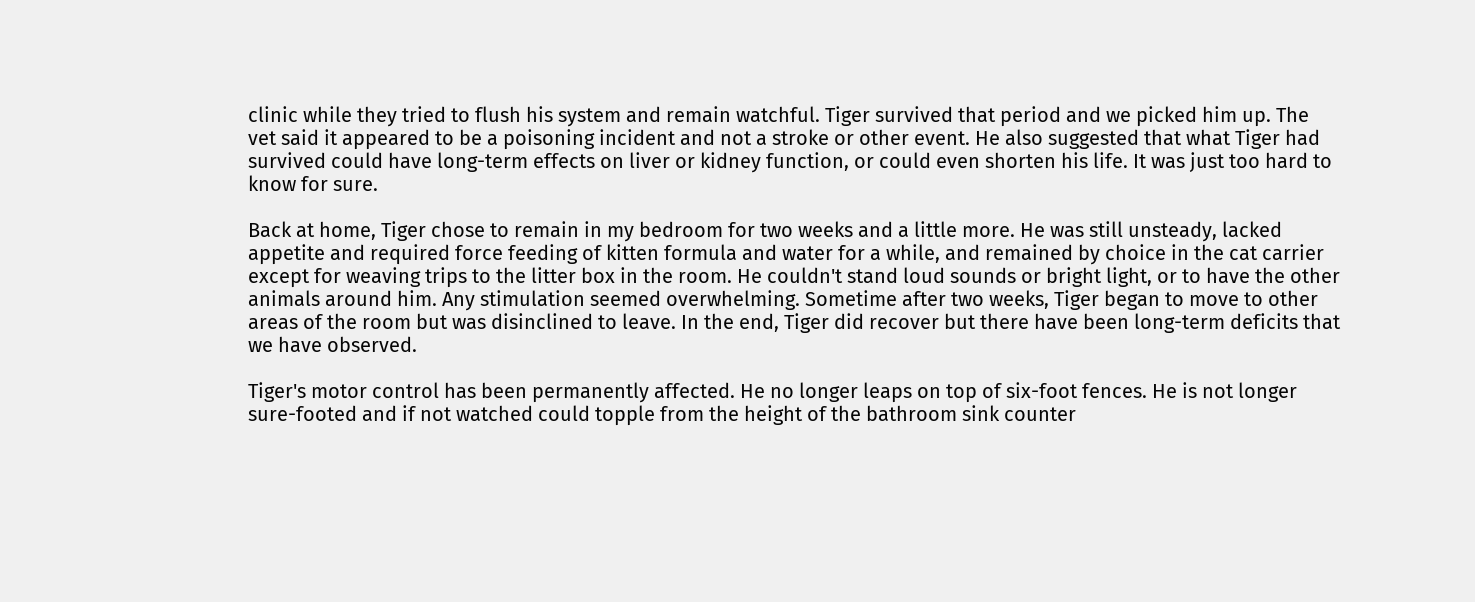clinic while they tried to flush his system and remain watchful. Tiger survived that period and we picked him up. The vet said it appeared to be a poisoning incident and not a stroke or other event. He also suggested that what Tiger had survived could have long-term effects on liver or kidney function, or could even shorten his life. It was just too hard to know for sure.

Back at home, Tiger chose to remain in my bedroom for two weeks and a little more. He was still unsteady, lacked appetite and required force feeding of kitten formula and water for a while, and remained by choice in the cat carrier except for weaving trips to the litter box in the room. He couldn't stand loud sounds or bright light, or to have the other animals around him. Any stimulation seemed overwhelming. Sometime after two weeks, Tiger began to move to other areas of the room but was disinclined to leave. In the end, Tiger did recover but there have been long-term deficits that we have observed.

Tiger's motor control has been permanently affected. He no longer leaps on top of six-foot fences. He is not longer sure-footed and if not watched could topple from the height of the bathroom sink counter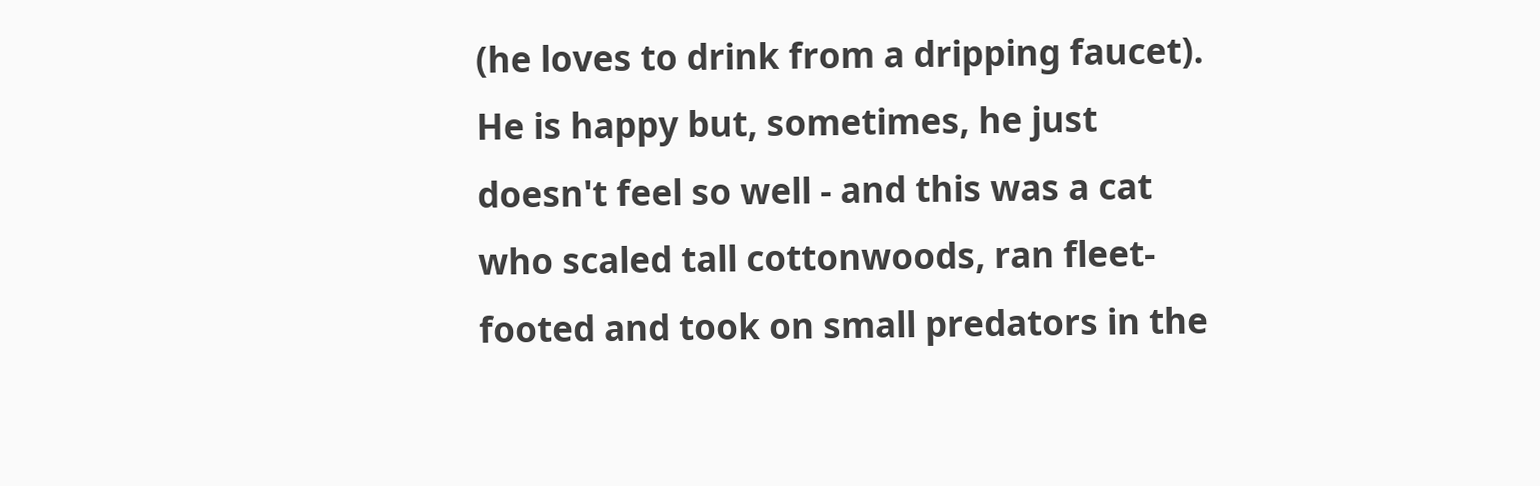(he loves to drink from a dripping faucet). He is happy but, sometimes, he just doesn't feel so well - and this was a cat who scaled tall cottonwoods, ran fleet-footed and took on small predators in the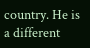country. He is a different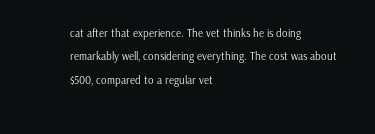cat after that experience. The vet thinks he is doing remarkably well, considering everything. The cost was about $500, compared to a regular vet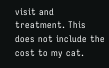visit and treatment. This does not include the cost to my cat.